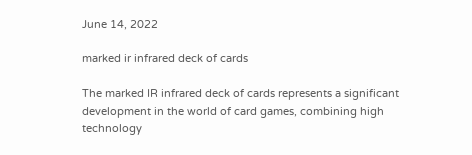June 14, 2022

marked ir infrared deck of cards

The marked IR infrared deck of cards represents a significant development in the world of card games, combining high technology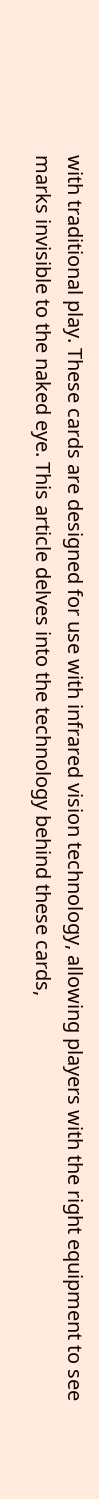with traditional play. These cards are designed for use with infrared vision technology, allowing players with the right equipment to see marks invisible to the naked eye. This article delves into the technology behind these cards,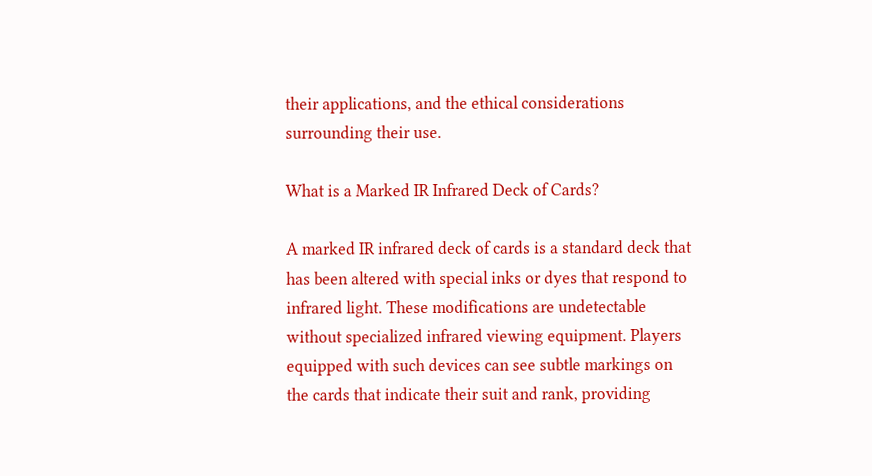their applications, and the ethical considerations surrounding their use.

What is a Marked IR Infrared Deck of Cards?

A marked IR infrared deck of cards is a standard deck that has been altered with special inks or dyes that respond to infrared light. These modifications are undetectable without specialized infrared viewing equipment. Players equipped with such devices can see subtle markings on the cards that indicate their suit and rank, providing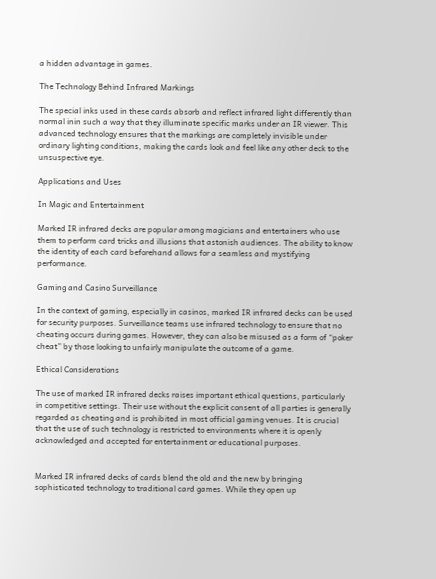a hidden advantage in games.

The Technology Behind Infrared Markings

The special inks used in these cards absorb and reflect infrared light differently than normal inin such a way that they illuminate specific marks under an IR viewer. This advanced technology ensures that the markings are completely invisible under ordinary lighting conditions, making the cards look and feel like any other deck to the unsuspective eye.

Applications and Uses

In Magic and Entertainment

Marked IR infrared decks are popular among magicians and entertainers who use them to perform card tricks and illusions that astonish audiences. The ability to know the identity of each card beforehand allows for a seamless and mystifying performance.

Gaming and Casino Surveillance

In the context of gaming, especially in casinos, marked IR infrared decks can be used for security purposes. Surveillance teams use infrared technology to ensure that no cheating occurs during games. However, they can also be misused as a form of “poker cheat” by those looking to unfairly manipulate the outcome of a game.

Ethical Considerations

The use of marked IR infrared decks raises important ethical questions, particularly in competitive settings. Their use without the explicit consent of all parties is generally regarded as cheating and is prohibited in most official gaming venues. It is crucial that the use of such technology is restricted to environments where it is openly acknowledged and accepted for entertainment or educational purposes.


Marked IR infrared decks of cards blend the old and the new by bringing sophisticated technology to traditional card games. While they open up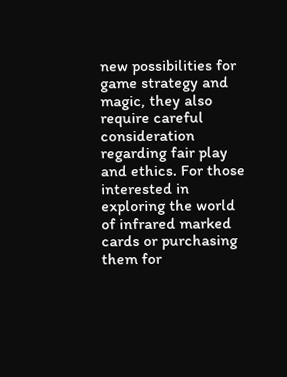new possibilities for game strategy and magic, they also require careful consideration regarding fair play and ethics. For those interested in exploring the world of infrared marked cards or purchasing them for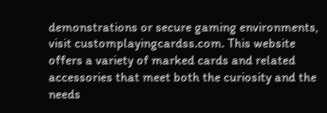demonstrations or secure gaming environments, visit customplayingcardss.com. This website offers a variety of marked cards and related accessories that meet both the curiosity and the needs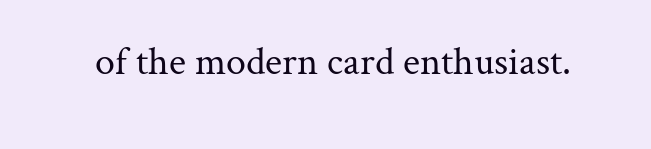of the modern card enthusiast.